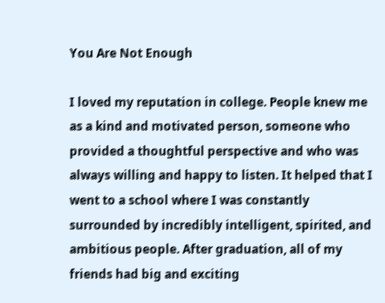You Are Not Enough

I loved my reputation in college. People knew me as a kind and motivated person, someone who provided a thoughtful perspective and who was always willing and happy to listen. It helped that I went to a school where I was constantly surrounded by incredibly intelligent, spirited, and ambitious people. After graduation, all of my friends had big and exciting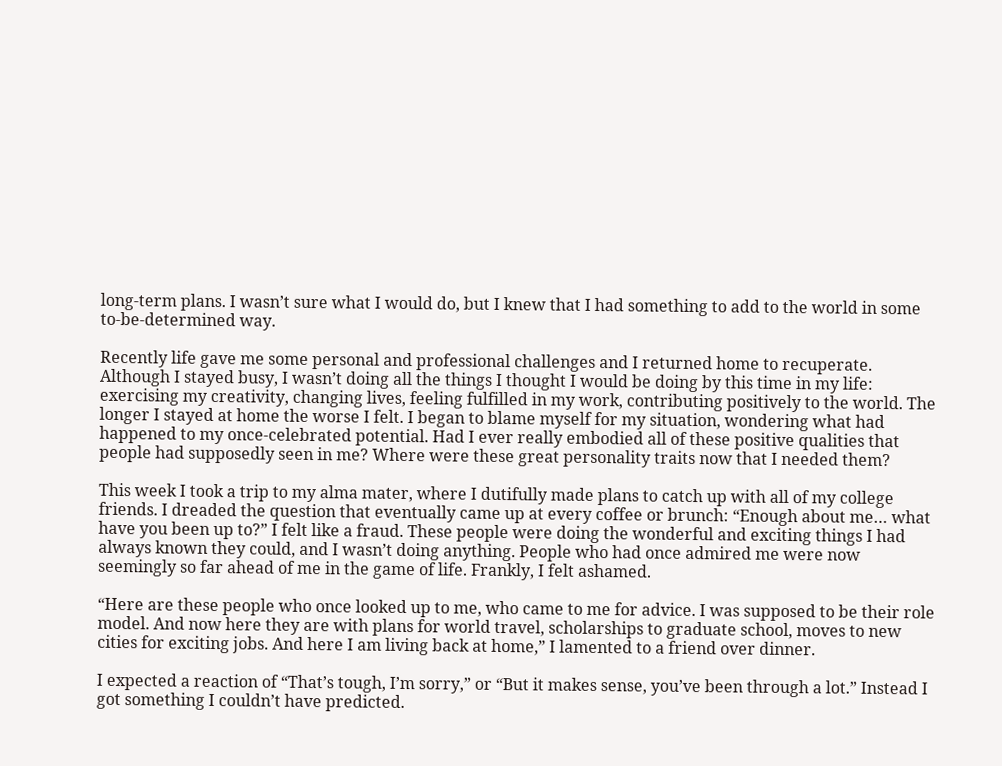long-term plans. I wasn’t sure what I would do, but I knew that I had something to add to the world in some to-be-determined way.

Recently life gave me some personal and professional challenges and I returned home to recuperate. Although I stayed busy, I wasn’t doing all the things I thought I would be doing by this time in my life: exercising my creativity, changing lives, feeling fulfilled in my work, contributing positively to the world. The longer I stayed at home the worse I felt. I began to blame myself for my situation, wondering what had happened to my once-celebrated potential. Had I ever really embodied all of these positive qualities that people had supposedly seen in me? Where were these great personality traits now that I needed them?

This week I took a trip to my alma mater, where I dutifully made plans to catch up with all of my college friends. I dreaded the question that eventually came up at every coffee or brunch: “Enough about me… what have you been up to?” I felt like a fraud. These people were doing the wonderful and exciting things I had always known they could, and I wasn’t doing anything. People who had once admired me were now seemingly so far ahead of me in the game of life. Frankly, I felt ashamed.

“Here are these people who once looked up to me, who came to me for advice. I was supposed to be their role model. And now here they are with plans for world travel, scholarships to graduate school, moves to new cities for exciting jobs. And here I am living back at home,” I lamented to a friend over dinner.

I expected a reaction of “That’s tough, I’m sorry,” or “But it makes sense, you’ve been through a lot.” Instead I got something I couldn’t have predicted.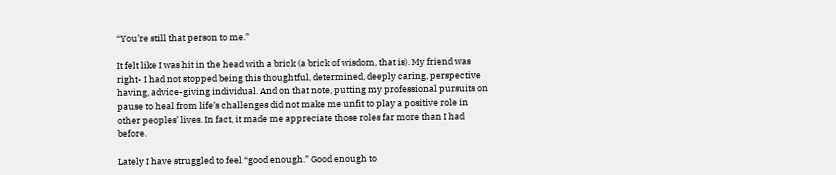“You’re still that person to me.”

It felt like I was hit in the head with a brick (a brick of wisdom, that is). My friend was right- I had not stopped being this thoughtful, determined, deeply caring, perspective having, advice-giving individual. And on that note, putting my professional pursuits on pause to heal from life’s challenges did not make me unfit to play a positive role in other peoples’ lives. In fact, it made me appreciate those roles far more than I had before.

Lately I have struggled to feel “good enough.” Good enough to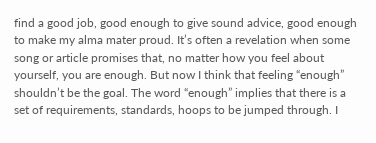find a good job, good enough to give sound advice, good enough to make my alma mater proud. It’s often a revelation when some song or article promises that, no matter how you feel about yourself, you are enough. But now I think that feeling “enough” shouldn’t be the goal. The word “enough” implies that there is a set of requirements, standards, hoops to be jumped through. I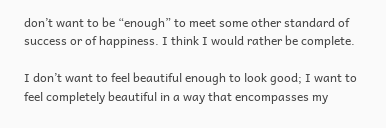don’t want to be “enough” to meet some other standard of success or of happiness. I think I would rather be complete.

I don’t want to feel beautiful enough to look good; I want to feel completely beautiful in a way that encompasses my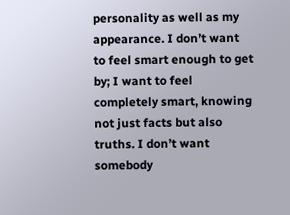personality as well as my appearance. I don’t want to feel smart enough to get by; I want to feel completely smart, knowing not just facts but also truths. I don’t want somebody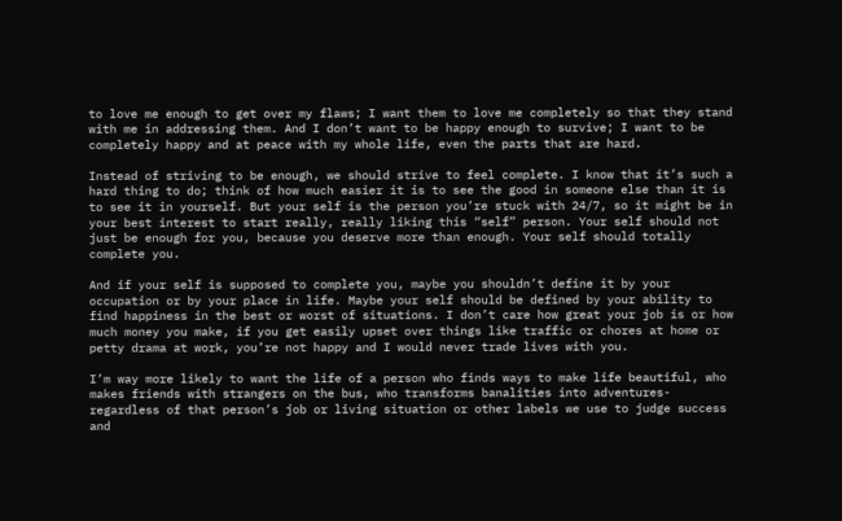to love me enough to get over my flaws; I want them to love me completely so that they stand with me in addressing them. And I don’t want to be happy enough to survive; I want to be completely happy and at peace with my whole life, even the parts that are hard.

Instead of striving to be enough, we should strive to feel complete. I know that it’s such a hard thing to do; think of how much easier it is to see the good in someone else than it is to see it in yourself. But your self is the person you’re stuck with 24/7, so it might be in your best interest to start really, really liking this “self” person. Your self should not just be enough for you, because you deserve more than enough. Your self should totally complete you.

And if your self is supposed to complete you, maybe you shouldn’t define it by your occupation or by your place in life. Maybe your self should be defined by your ability to find happiness in the best or worst of situations. I don’t care how great your job is or how much money you make, if you get easily upset over things like traffic or chores at home or petty drama at work, you’re not happy and I would never trade lives with you.

I’m way more likely to want the life of a person who finds ways to make life beautiful, who makes friends with strangers on the bus, who transforms banalities into adventures- regardless of that person’s job or living situation or other labels we use to judge success and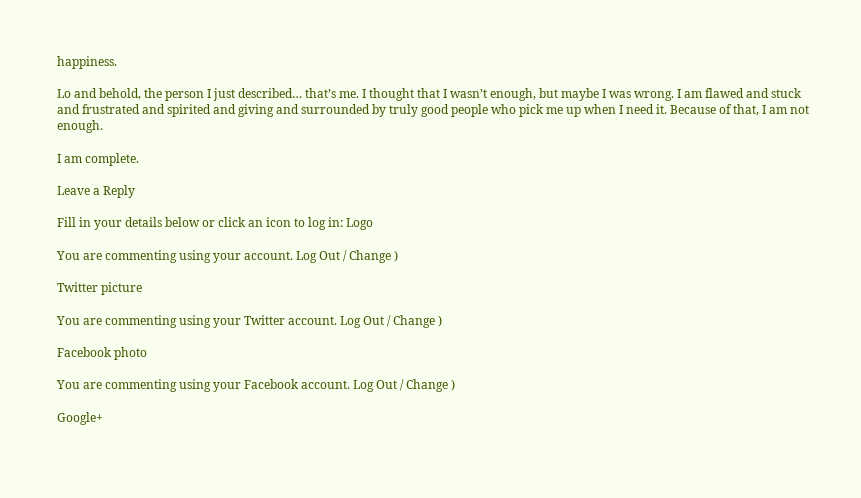happiness.

Lo and behold, the person I just described… that’s me. I thought that I wasn’t enough, but maybe I was wrong. I am flawed and stuck and frustrated and spirited and giving and surrounded by truly good people who pick me up when I need it. Because of that, I am not enough.

I am complete.

Leave a Reply

Fill in your details below or click an icon to log in: Logo

You are commenting using your account. Log Out / Change )

Twitter picture

You are commenting using your Twitter account. Log Out / Change )

Facebook photo

You are commenting using your Facebook account. Log Out / Change )

Google+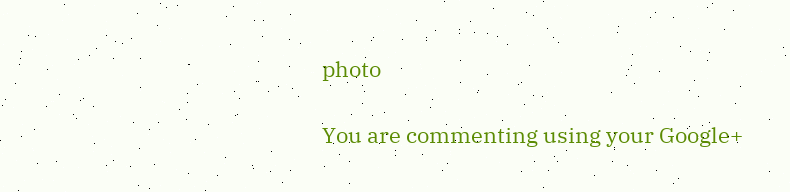photo

You are commenting using your Google+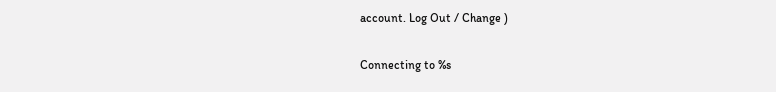account. Log Out / Change )

Connecting to %s